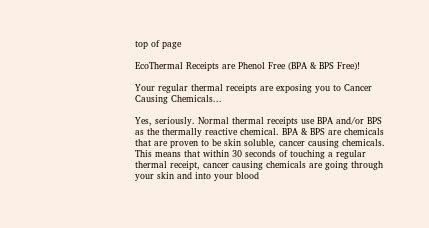top of page

EcoThermal Receipts are Phenol Free (BPA & BPS Free)!

Your regular thermal receipts are exposing you to Cancer Causing Chemicals...

Yes, seriously. Normal thermal receipts use BPA and/or BPS as the thermally reactive chemical. BPA & BPS are chemicals that are proven to be skin soluble, cancer causing chemicals. This means that within 30 seconds of touching a regular thermal receipt, cancer causing chemicals are going through your skin and into your blood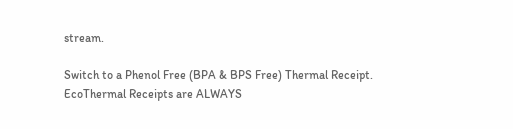stream.

Switch to a Phenol Free (BPA & BPS Free) Thermal Receipt. EcoThermal Receipts are ALWAYS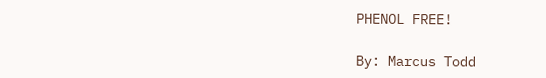PHENOL FREE!

By: Marcus Todd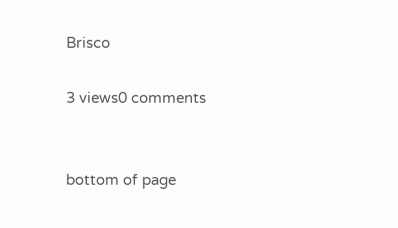Brisco

3 views0 comments


bottom of page